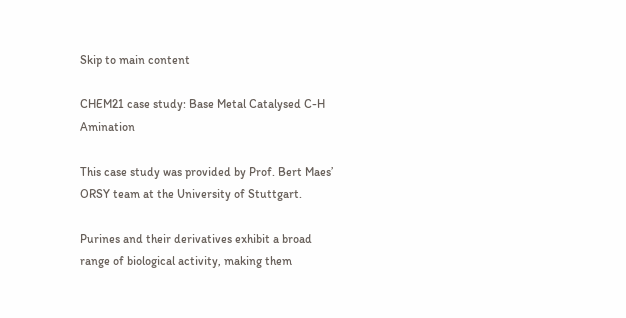Skip to main content

CHEM21 case study: Base Metal Catalysed C-H Amination

This case study was provided by Prof. Bert Maes’ ORSY team at the University of Stuttgart.

Purines and their derivatives exhibit a broad range of biological activity, making them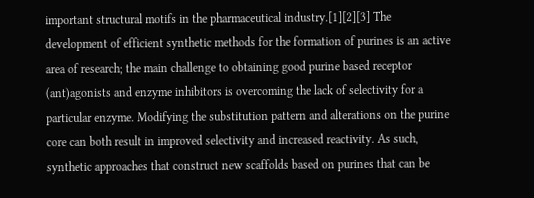important structural motifs in the pharmaceutical industry.[1][2][3] The development of efficient synthetic methods for the formation of purines is an active area of research; the main challenge to obtaining good purine based receptor (ant)agonists and enzyme inhibitors is overcoming the lack of selectivity for a particular enzyme. Modifying the substitution pattern and alterations on the purine core can both result in improved selectivity and increased reactivity. As such, synthetic approaches that construct new scaffolds based on purines that can be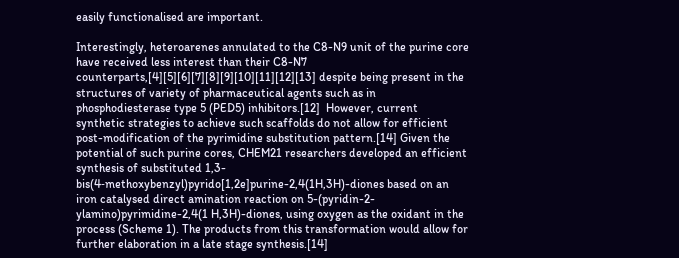easily functionalised are important.

Interestingly, heteroarenes annulated to the C8-N9 unit of the purine core have received less interest than their C8-N7 counterparts,[4][5][6][7][8][9][10][11][12][13] despite being present in the structures of variety of pharmaceutical agents such as in phosphodiesterase type 5 (PED5) inhibitors.[12]  However, current synthetic strategies to achieve such scaffolds do not allow for efficient post-modification of the pyrimidine substitution pattern.[14] Given the potential of such purine cores, CHEM21 researchers developed an efficient synthesis of substituted 1,3-bis(4‑methoxybenzyl)pyrido[1,2e]purine-2,4(1H,3H)-diones based on an iron catalysed direct amination reaction on 5-(pyridin-2-ylamino)pyrimidine-2,4(1 H,3H)-diones, using oxygen as the oxidant in the process (Scheme 1). The products from this transformation would allow for further elaboration in a late stage synthesis.[14]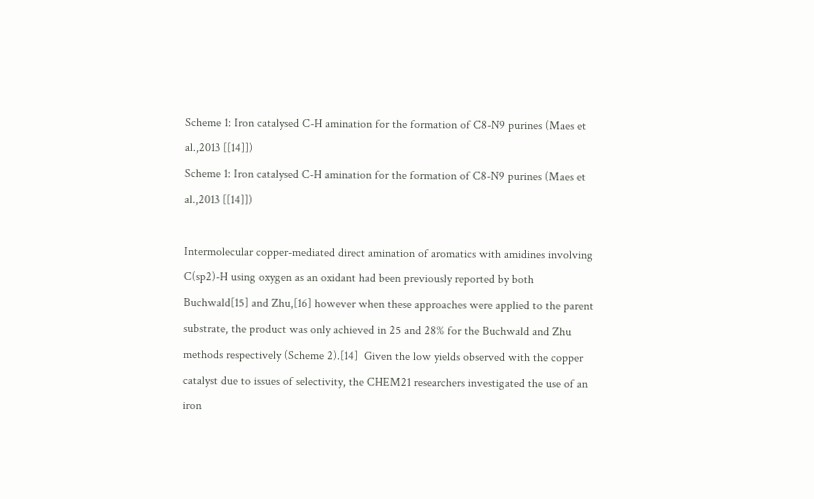Scheme 1: Iron catalysed C-H amination for the formation of C8-N9 purines (Maes et al.,2013 [[14]])
Scheme 1: Iron catalysed C-H amination for the formation of C8-N9 purines (Maes et al.,2013 [[14]])

Intermolecular copper-mediated direct amination of aromatics with amidines involving C(sp2)-H using oxygen as an oxidant had been previously reported by both Buchwald[15] and Zhu,[16] however when these approaches were applied to the parent substrate, the product was only achieved in 25 and 28% for the Buchwald and Zhu methods respectively (Scheme 2).[14]  Given the low yields observed with the copper catalyst due to issues of selectivity, the CHEM21 researchers investigated the use of an iron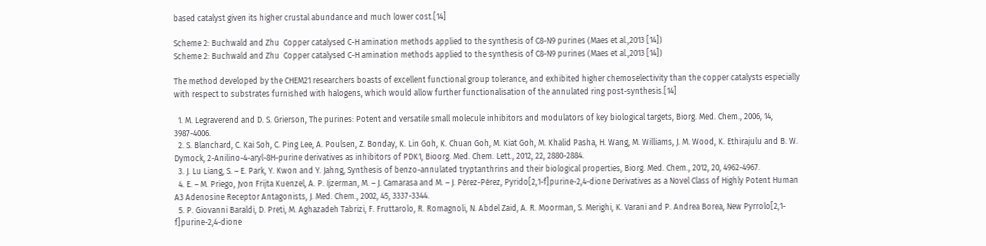based catalyst given its higher crustal abundance and much lower cost.[14]

Scheme 2: Buchwald and Zhu  Copper catalysed C-H amination methods applied to the synthesis of C8-N9 purines (Maes et al.,2013 [14])
Scheme 2: Buchwald and Zhu  Copper catalysed C-H amination methods applied to the synthesis of C8-N9 purines (Maes et al.,2013 [14])

The method developed by the CHEM21 researchers boasts of excellent functional group tolerance, and exhibited higher chemoselectivity than the copper catalysts especially with respect to substrates furnished with halogens, which would allow further functionalisation of the annulated ring post-synthesis.[14]

  1. M. Legraverend and D. S. Grierson, The purines: Potent and versatile small molecule inhibitors and modulators of key biological targets, Biorg. Med. Chem., 2006, 14, 3987-4006.
  2. S. Blanchard, C. Kai Soh, C. Ping Lee, A. Poulsen, Z. Bonday, K. Lin Goh, K. Chuan Goh, M. Kiat Goh, M. Khalid Pasha, H. Wang, M. Williams, J. M. Wood, K. Ethirajulu and B. W. Dymock, 2-Anilino-4-aryl-8H-purine derivatives as inhibitors of PDK1, Bioorg. Med. Chem. Lett., 2012, 22, 2880-2884.
  3. J. Lu Liang, S. – E. Park, Y. Kwon and Y. Jahng, Synthesis of benzo-annulated tryptanthrins and their biological properties, Biorg. Med. Chem., 2012, 20, 4962-4967.
  4. E. – M. Priego, Jvon Frijta Kuenzel, A. P. Ijzerman, M. – J. Camarasa and M. – J. Pérez-Pérez, Pyrido[2,1-f]purine-2,4-dione Derivatives as a Novel Class of Highly Potent Human A3 Adenosine Receptor Antagonists, J. Med. Chem., 2002, 45, 3337-3344.
  5. P. Giovanni Baraldi, D. Preti, M. Aghazadeh Tabrizi, F. Fruttarolo, R. Romagnoli, N. Abdel Zaid, A. R. Moorman, S. Merighi, K. Varani and P. Andrea Borea, New Pyrrolo[2,1-f]purine-2,4-dione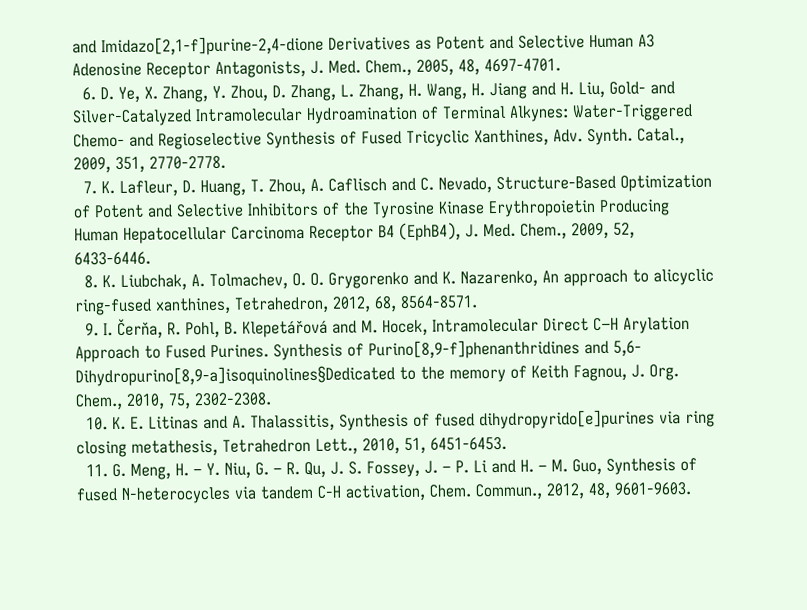and Imidazo[2,1-f]purine-2,4-dione Derivatives as Potent and Selective Human A3 Adenosine Receptor Antagonists, J. Med. Chem., 2005, 48, 4697-4701.
  6. D. Ye, X. Zhang, Y. Zhou, D. Zhang, L. Zhang, H. Wang, H. Jiang and H. Liu, Gold- and Silver-Catalyzed Intramolecular Hydroamination of Terminal Alkynes: Water-Triggered Chemo- and Regioselective Synthesis of Fused Tricyclic Xanthines, Adv. Synth. Catal., 2009, 351, 2770-2778.
  7. K. Lafleur, D. Huang, T. Zhou, A. Caflisch and C. Nevado, Structure-Based Optimization of Potent and Selective Inhibitors of the Tyrosine Kinase Erythropoietin Producing Human Hepatocellular Carcinoma Receptor B4 (EphB4), J. Med. Chem., 2009, 52, 6433-6446.
  8. K. Liubchak, A. Tolmachev, O. O. Grygorenko and K. Nazarenko, An approach to alicyclic ring-fused xanthines, Tetrahedron, 2012, 68, 8564-8571.
  9. I. Čerňa, R. Pohl, B. Klepetářová and M. Hocek, Intramolecular Direct C−H Arylation Approach to Fused Purines. Synthesis of Purino[8,9-f]phenanthridines and 5,6-Dihydropurino[8,9-a]isoquinolines§Dedicated to the memory of Keith Fagnou, J. Org. Chem., 2010, 75, 2302-2308.
  10. K. E. Litinas and A. Thalassitis, Synthesis of fused dihydropyrido[e]purines via ring closing metathesis, Tetrahedron Lett., 2010, 51, 6451-6453.
  11. G. Meng, H. – Y. Niu, G. – R. Qu, J. S. Fossey, J. – P. Li and H. – M. Guo, Synthesis of fused N-heterocycles via tandem C-H activation, Chem. Commun., 2012, 48, 9601-9603.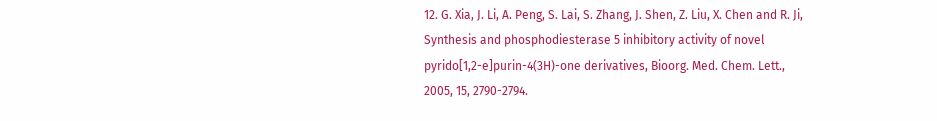12. G. Xia, J. Li, A. Peng, S. Lai, S. Zhang, J. Shen, Z. Liu, X. Chen and R. Ji, Synthesis and phosphodiesterase 5 inhibitory activity of novel pyrido[1,2-e]purin-4(3H)-one derivatives, Bioorg. Med. Chem. Lett., 2005, 15, 2790-2794.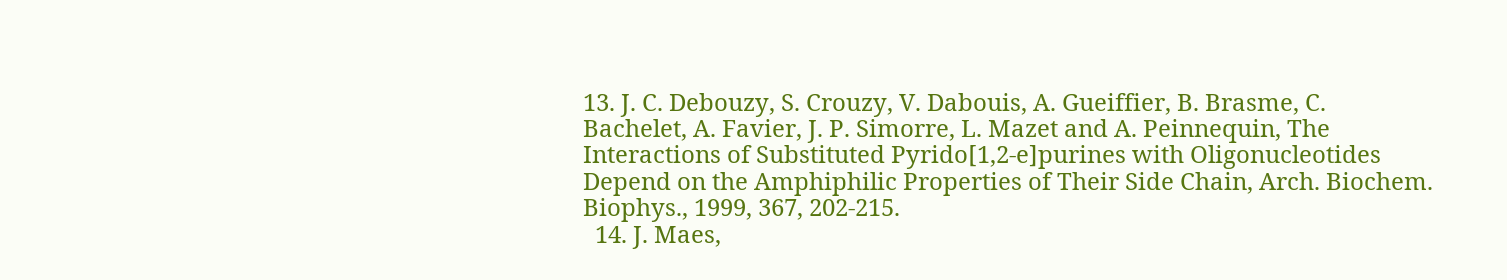13. J. C. Debouzy, S. Crouzy, V. Dabouis, A. Gueiffier, B. Brasme, C. Bachelet, A. Favier, J. P. Simorre, L. Mazet and A. Peinnequin, The Interactions of Substituted Pyrido[1,2-e]purines with Oligonucleotides Depend on the Amphiphilic Properties of Their Side Chain, Arch. Biochem. Biophys., 1999, 367, 202-215.
  14. J. Maes,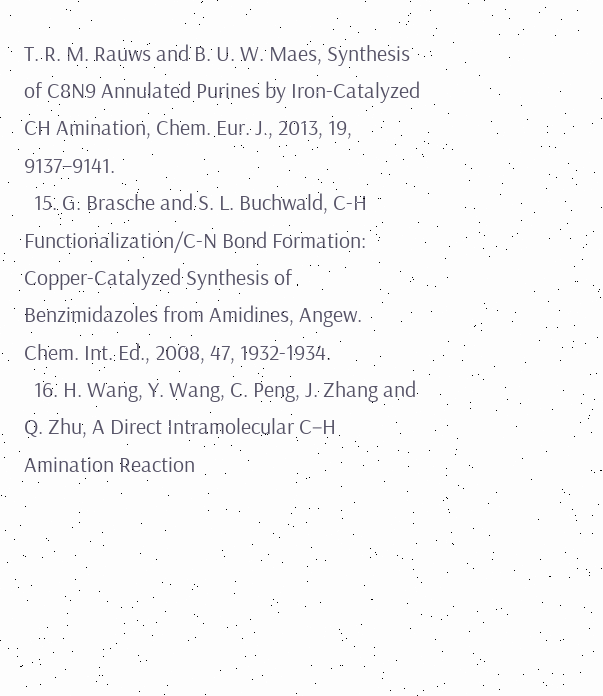T. R. M. Rauws and B. U. W. Maes, Synthesis of C8N9 Annulated Purines by Iron-Catalyzed CH Amination, Chem. Eur. J., 2013, 19, 9137–9141.
  15. G. Brasche and S. L. Buchwald, C-H Functionalization/C-N Bond Formation: Copper-Catalyzed Synthesis of Benzimidazoles from Amidines, Angew. Chem. Int. Ed., 2008, 47, 1932-1934.
  16. H. Wang, Y. Wang, C. Peng, J. Zhang and Q. Zhu, A Direct Intramolecular C−H Amination Reaction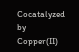Cocatalyzed by Copper(II)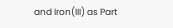and Iron(III) as Part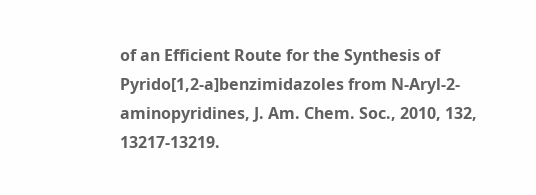of an Efficient Route for the Synthesis of Pyrido[1,2-a]benzimidazoles from N-Aryl-2-aminopyridines, J. Am. Chem. Soc., 2010, 132, 13217-13219.